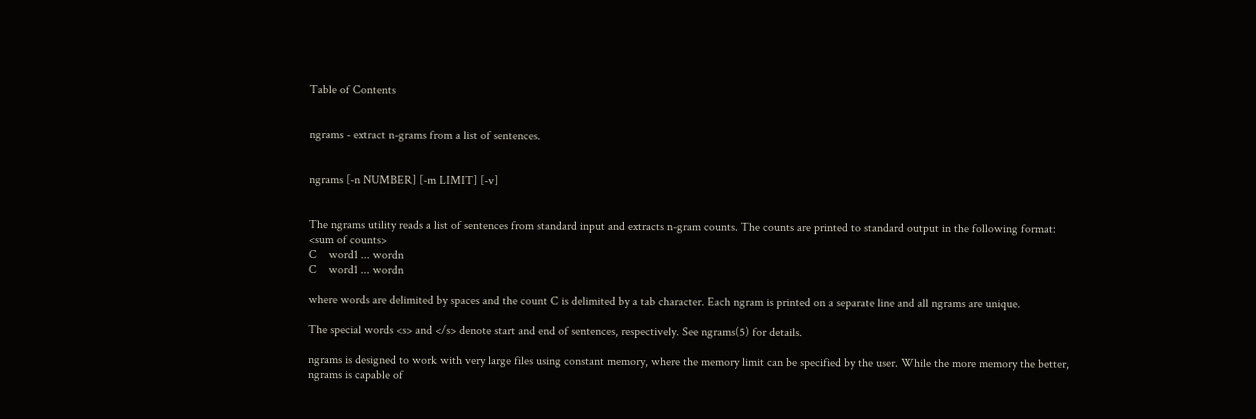Table of Contents


ngrams - extract n-grams from a list of sentences.


ngrams [-n NUMBER] [-m LIMIT] [-v]


The ngrams utility reads a list of sentences from standard input and extracts n-gram counts. The counts are printed to standard output in the following format:
<sum of counts>
C    word1 ... wordn
C    word1 ... wordn

where words are delimited by spaces and the count C is delimited by a tab character. Each ngram is printed on a separate line and all ngrams are unique.

The special words <s> and </s> denote start and end of sentences, respectively. See ngrams(5) for details.

ngrams is designed to work with very large files using constant memory, where the memory limit can be specified by the user. While the more memory the better, ngrams is capable of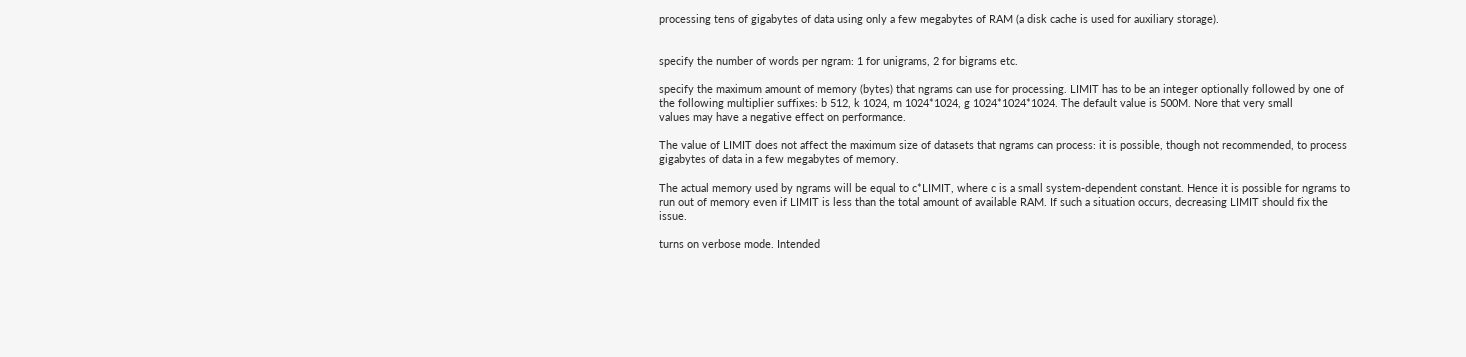processing tens of gigabytes of data using only a few megabytes of RAM (a disk cache is used for auxiliary storage).


specify the number of words per ngram: 1 for unigrams, 2 for bigrams etc.

specify the maximum amount of memory (bytes) that ngrams can use for processing. LIMIT has to be an integer optionally followed by one of the following multiplier suffixes: b 512, k 1024, m 1024*1024, g 1024*1024*1024. The default value is 500M. Nore that very small
values may have a negative effect on performance.

The value of LIMIT does not affect the maximum size of datasets that ngrams can process: it is possible, though not recommended, to process gigabytes of data in a few megabytes of memory.

The actual memory used by ngrams will be equal to c*LIMIT, where c is a small system-dependent constant. Hence it is possible for ngrams to run out of memory even if LIMIT is less than the total amount of available RAM. If such a situation occurs, decreasing LIMIT should fix the issue.

turns on verbose mode. Intended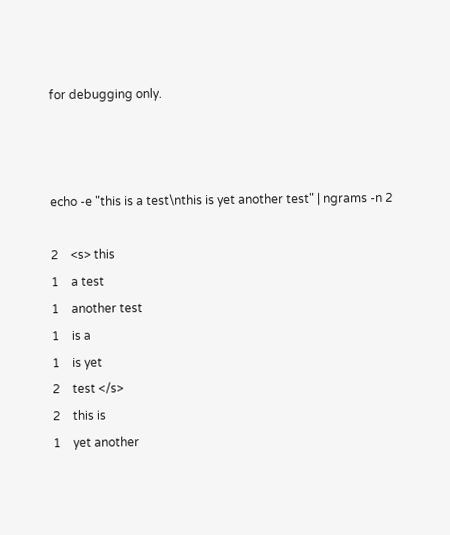for debugging only.



echo -e "this is a test\nthis is yet another test" | ngrams -n 2

2    <s> this
1    a test
1    another test
1    is a
1    is yet
2    test </s>
2    this is
1    yet another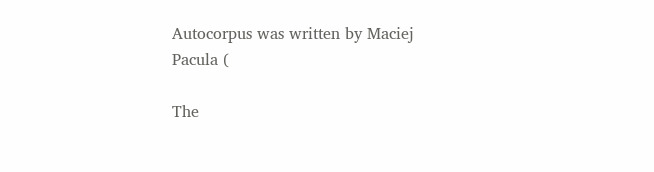Autocorpus was written by Maciej Pacula (

The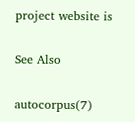project website is

See Also

autocorpus(7)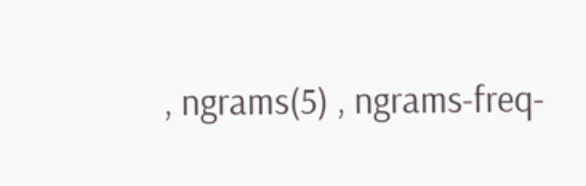, ngrams(5) , ngrams-freq-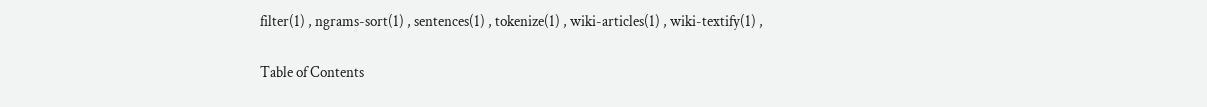filter(1) , ngrams-sort(1) , sentences(1) , tokenize(1) , wiki-articles(1) , wiki-textify(1) ,

Table of Contents